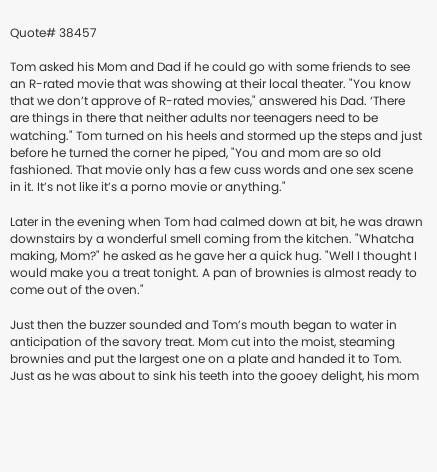Quote# 38457

Tom asked his Mom and Dad if he could go with some friends to see an R-rated movie that was showing at their local theater. "You know that we don’t approve of R-rated movies," answered his Dad. ‘There are things in there that neither adults nor teenagers need to be watching." Tom turned on his heels and stormed up the steps and just before he turned the corner he piped, "You and mom are so old fashioned. That movie only has a few cuss words and one sex scene in it. It’s not like it’s a porno movie or anything."

Later in the evening when Tom had calmed down at bit, he was drawn downstairs by a wonderful smell coming from the kitchen. "Whatcha making, Mom?" he asked as he gave her a quick hug. "Well I thought I would make you a treat tonight. A pan of brownies is almost ready to come out of the oven."

Just then the buzzer sounded and Tom’s mouth began to water in anticipation of the savory treat. Mom cut into the moist, steaming brownies and put the largest one on a plate and handed it to Tom. Just as he was about to sink his teeth into the gooey delight, his mom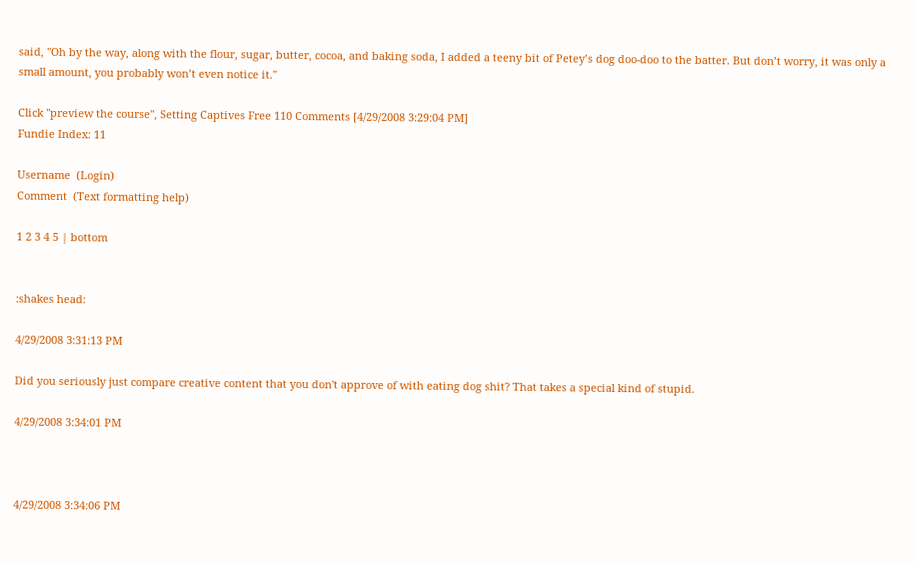said, "Oh by the way, along with the flour, sugar, butter, cocoa, and baking soda, I added a teeny bit of Petey’s dog doo-doo to the batter. But don’t worry, it was only a small amount, you probably won’t even notice it."

Click "preview the course", Setting Captives Free 110 Comments [4/29/2008 3:29:04 PM]
Fundie Index: 11

Username  (Login)
Comment  (Text formatting help)

1 2 3 4 5 | bottom


:shakes head:

4/29/2008 3:31:13 PM

Did you seriously just compare creative content that you don't approve of with eating dog shit? That takes a special kind of stupid.

4/29/2008 3:34:01 PM



4/29/2008 3:34:06 PM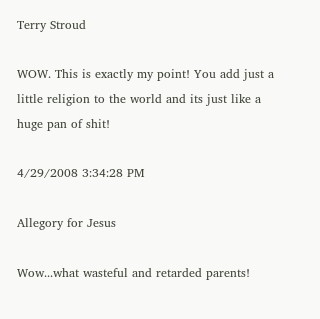Terry Stroud

WOW. This is exactly my point! You add just a little religion to the world and its just like a huge pan of shit!

4/29/2008 3:34:28 PM

Allegory for Jesus

Wow...what wasteful and retarded parents!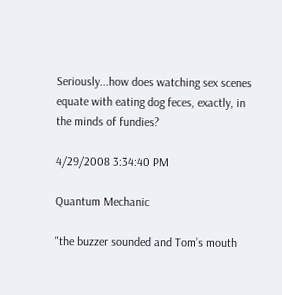Seriously...how does watching sex scenes equate with eating dog feces, exactly, in the minds of fundies?

4/29/2008 3:34:40 PM

Quantum Mechanic

"the buzzer sounded and Tom’s mouth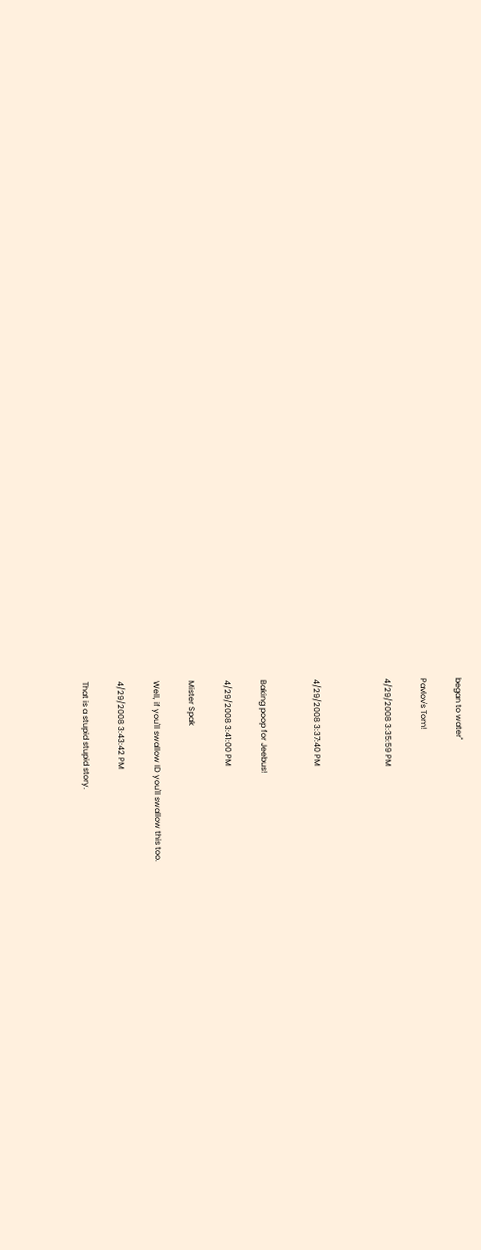began to water"

Pavlov's Tom!

4/29/2008 3:35:59 PM



4/29/2008 3:37:40 PM


Baking poop for Jeebus!

4/29/2008 3:41:00 PM

Mister Spak

Well, if you'll swallow ID you'll swallow this too.

4/29/2008 3:43:42 PM

That is a stupid stupid story.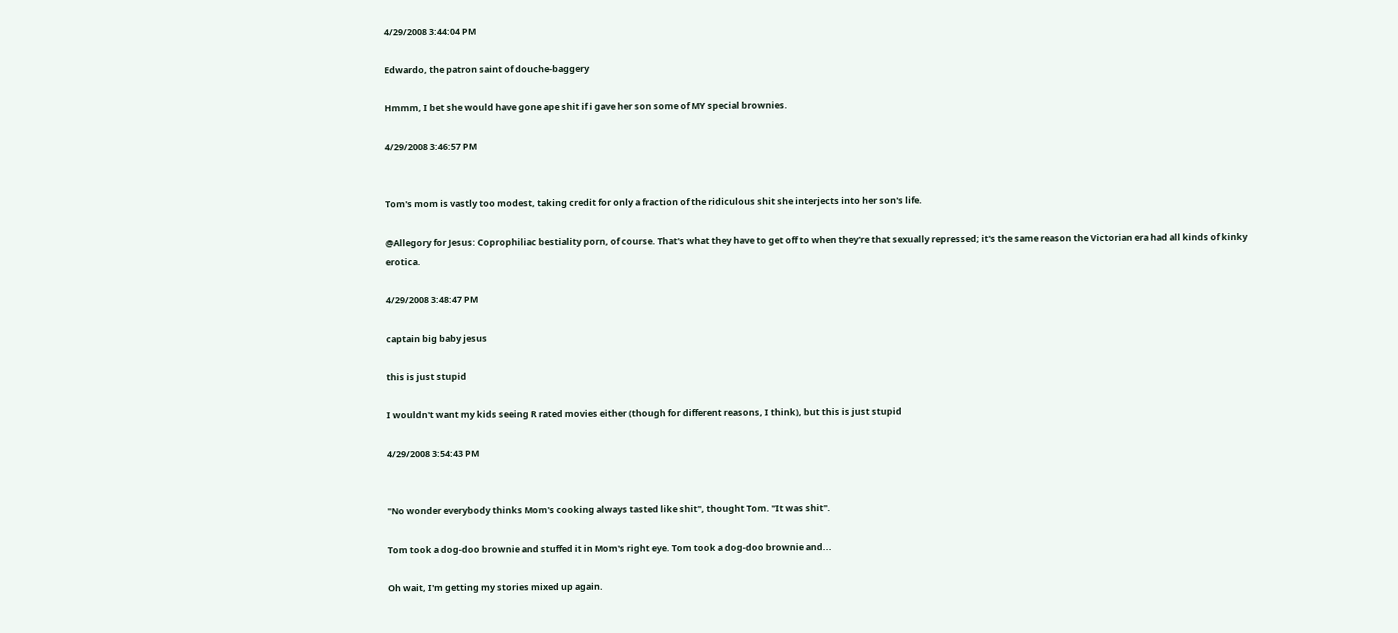4/29/2008 3:44:04 PM

Edwardo, the patron saint of douche-baggery

Hmmm, I bet she would have gone ape shit if i gave her son some of MY special brownies.

4/29/2008 3:46:57 PM


Tom's mom is vastly too modest, taking credit for only a fraction of the ridiculous shit she interjects into her son's life.

@Allegory for Jesus: Coprophiliac bestiality porn, of course. That's what they have to get off to when they're that sexually repressed; it's the same reason the Victorian era had all kinds of kinky erotica.

4/29/2008 3:48:47 PM

captain big baby jesus

this is just stupid

I wouldn't want my kids seeing R rated movies either (though for different reasons, I think), but this is just stupid

4/29/2008 3:54:43 PM


"No wonder everybody thinks Mom's cooking always tasted like shit", thought Tom. "It was shit".

Tom took a dog-doo brownie and stuffed it in Mom's right eye. Tom took a dog-doo brownie and...

Oh wait, I'm getting my stories mixed up again.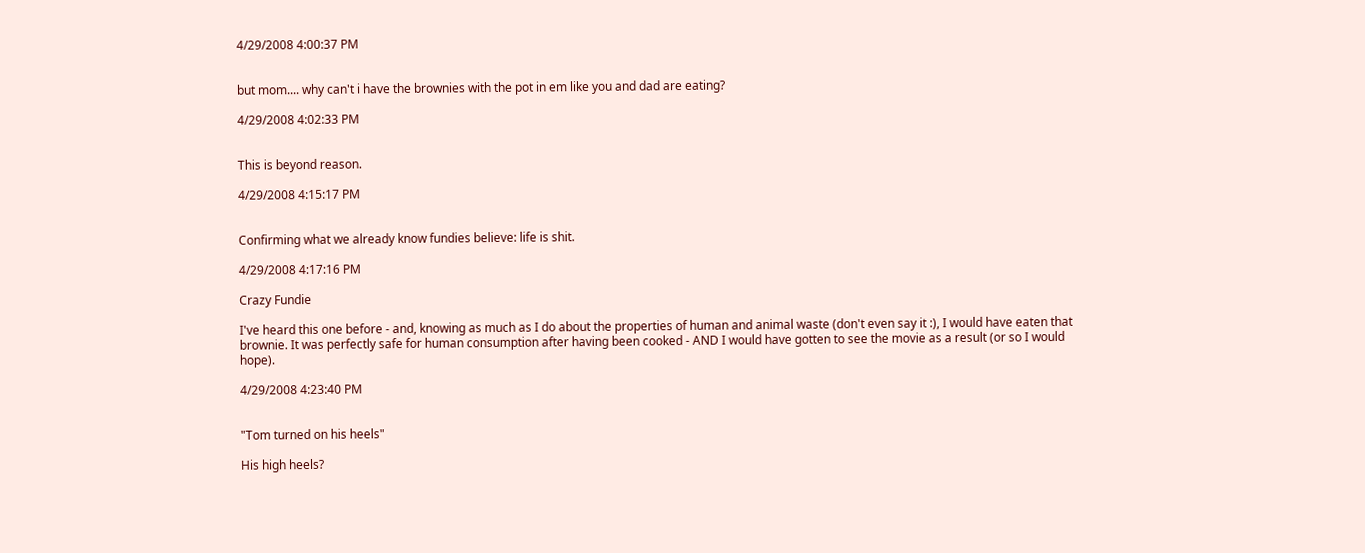4/29/2008 4:00:37 PM


but mom.... why can't i have the brownies with the pot in em like you and dad are eating?

4/29/2008 4:02:33 PM


This is beyond reason.

4/29/2008 4:15:17 PM


Confirming what we already know fundies believe: life is shit.

4/29/2008 4:17:16 PM

Crazy Fundie

I've heard this one before - and, knowing as much as I do about the properties of human and animal waste (don't even say it :), I would have eaten that brownie. It was perfectly safe for human consumption after having been cooked - AND I would have gotten to see the movie as a result (or so I would hope).

4/29/2008 4:23:40 PM


"Tom turned on his heels"

His high heels?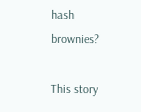hash brownies?

This story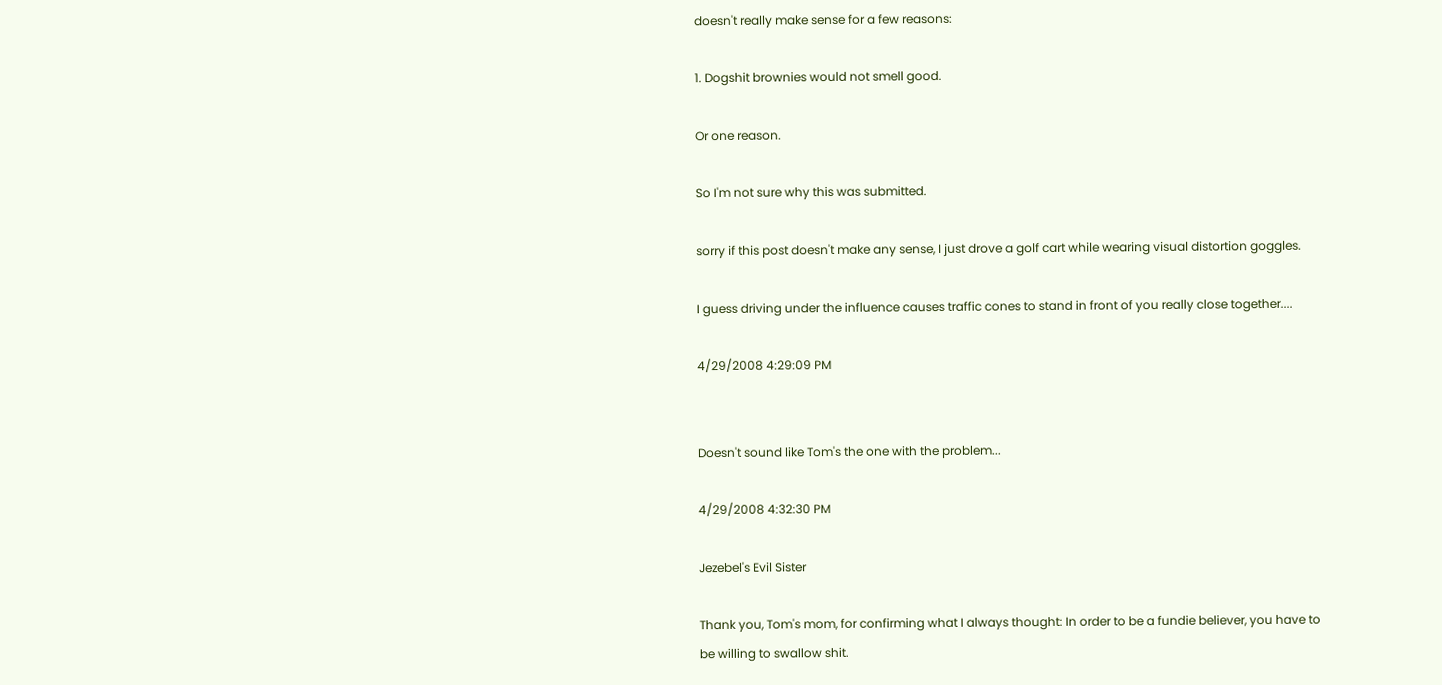doesn't really make sense for a few reasons:

1. Dogshit brownies would not smell good.

Or one reason.

So I'm not sure why this was submitted.

sorry if this post doesn't make any sense, I just drove a golf cart while wearing visual distortion goggles.

I guess driving under the influence causes traffic cones to stand in front of you really close together....

4/29/2008 4:29:09 PM


Doesn't sound like Tom's the one with the problem...

4/29/2008 4:32:30 PM

Jezebel's Evil Sister

Thank you, Tom's mom, for confirming what I always thought: In order to be a fundie believer, you have to be willing to swallow shit.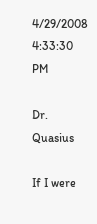4/29/2008 4:33:30 PM

Dr. Quasius

If I were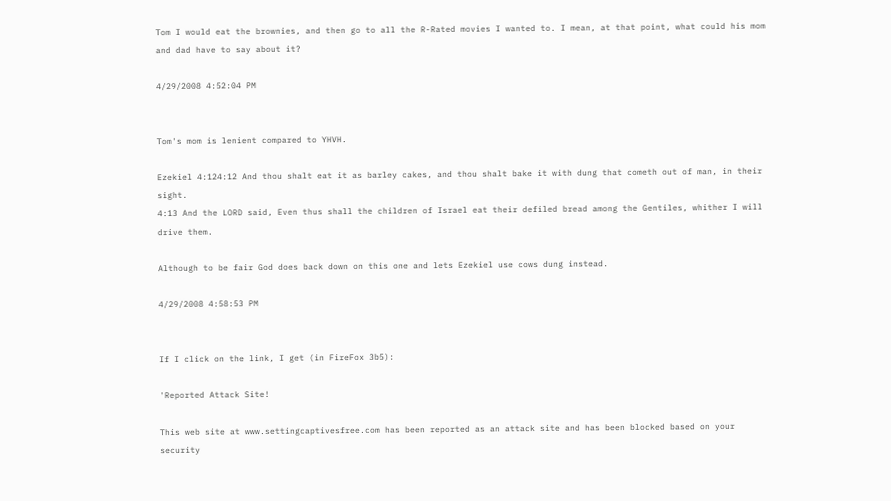Tom I would eat the brownies, and then go to all the R-Rated movies I wanted to. I mean, at that point, what could his mom and dad have to say about it?

4/29/2008 4:52:04 PM


Tom's mom is lenient compared to YHVH.

Ezekiel 4:124:12 And thou shalt eat it as barley cakes, and thou shalt bake it with dung that cometh out of man, in their sight.
4:13 And the LORD said, Even thus shall the children of Israel eat their defiled bread among the Gentiles, whither I will drive them.

Although to be fair God does back down on this one and lets Ezekiel use cows dung instead.

4/29/2008 4:58:53 PM


If I click on the link, I get (in FireFox 3b5):

'Reported Attack Site!

This web site at www.settingcaptivesfree.com has been reported as an attack site and has been blocked based on your security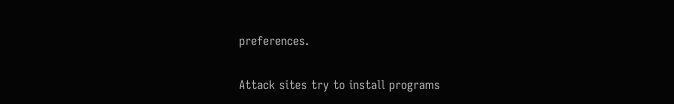preferences.

Attack sites try to install programs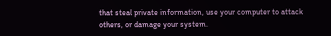that steal private information, use your computer to attack others, or damage your system.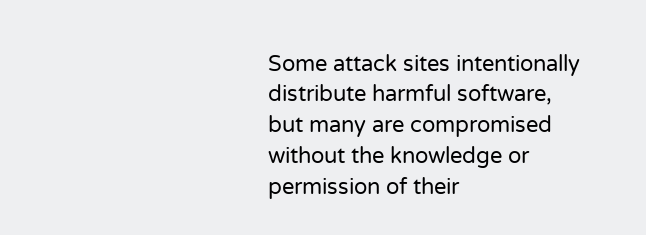Some attack sites intentionally distribute harmful software, but many are compromised without the knowledge or permission of their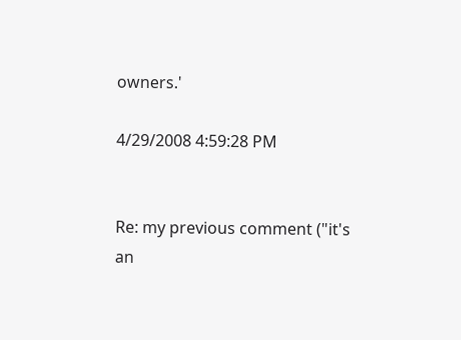owners.'

4/29/2008 4:59:28 PM


Re: my previous comment ("it's an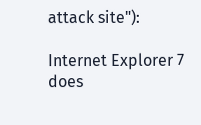attack site"):

Internet Explorer 7 does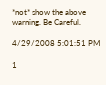*not* show the above warning. Be Careful.

4/29/2008 5:01:51 PM

1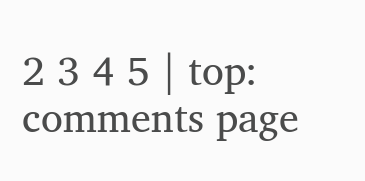2 3 4 5 | top: comments page